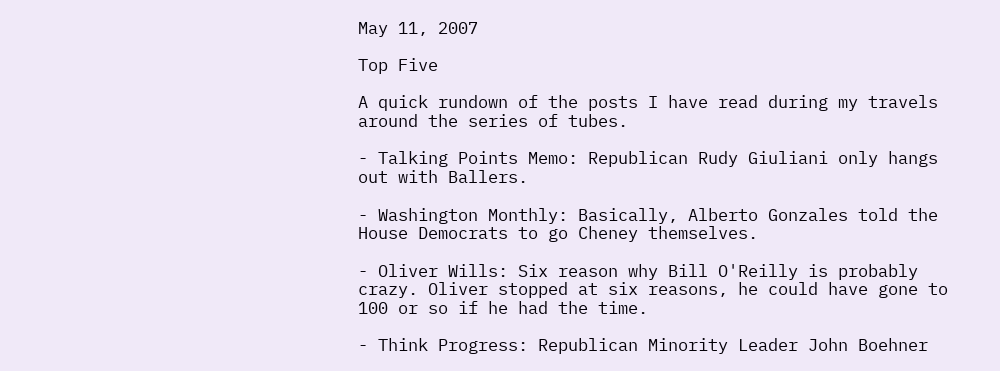May 11, 2007

Top Five

A quick rundown of the posts I have read during my travels around the series of tubes.

- Talking Points Memo: Republican Rudy Giuliani only hangs out with Ballers.

- Washington Monthly: Basically, Alberto Gonzales told the House Democrats to go Cheney themselves.

- Oliver Wills: Six reason why Bill O'Reilly is probably crazy. Oliver stopped at six reasons, he could have gone to 100 or so if he had the time.

- Think Progress: Republican Minority Leader John Boehner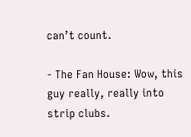can’t count.

- The Fan House: Wow, this guy really, really into strip clubs.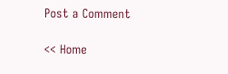Post a Comment

<< Home